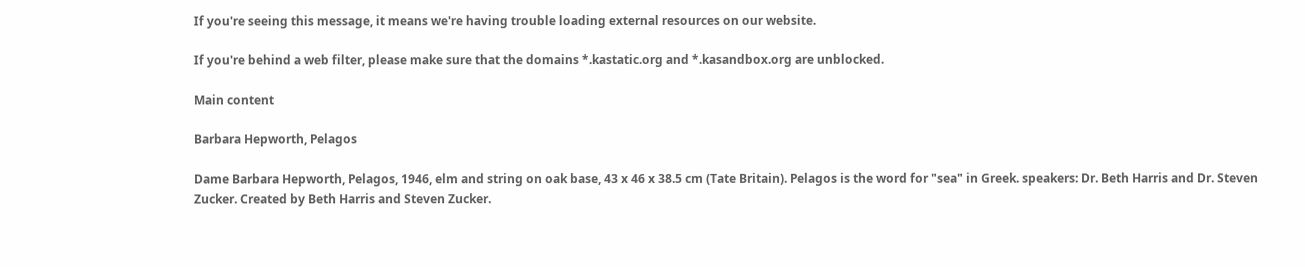If you're seeing this message, it means we're having trouble loading external resources on our website.

If you're behind a web filter, please make sure that the domains *.kastatic.org and *.kasandbox.org are unblocked.

Main content

Barbara Hepworth, Pelagos

Dame Barbara Hepworth, Pelagos, 1946, elm and string on oak base, 43 x 46 x 38.5 cm (Tate Britain). Pelagos is the word for "sea" in Greek. speakers: Dr. Beth Harris and Dr. Steven Zucker. Created by Beth Harris and Steven Zucker.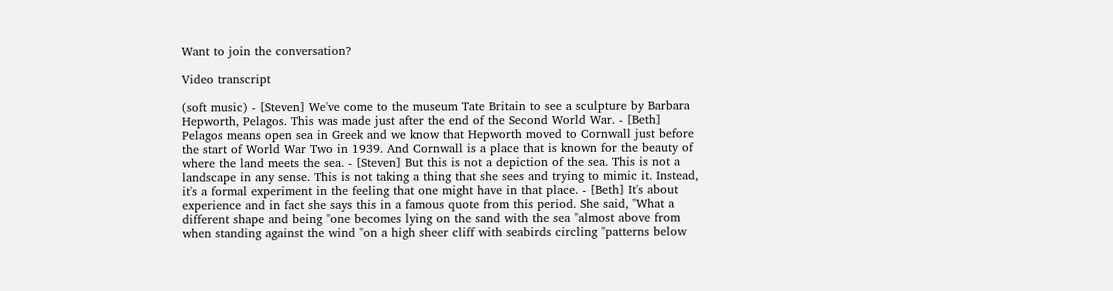Want to join the conversation?

Video transcript

(soft music) - [Steven] We've come to the museum Tate Britain to see a sculpture by Barbara Hepworth, Pelagos. This was made just after the end of the Second World War. - [Beth] Pelagos means open sea in Greek and we know that Hepworth moved to Cornwall just before the start of World War Two in 1939. And Cornwall is a place that is known for the beauty of where the land meets the sea. - [Steven] But this is not a depiction of the sea. This is not a landscape in any sense. This is not taking a thing that she sees and trying to mimic it. Instead, it's a formal experiment in the feeling that one might have in that place. - [Beth] It's about experience and in fact she says this in a famous quote from this period. She said, "What a different shape and being "one becomes lying on the sand with the sea "almost above from when standing against the wind "on a high sheer cliff with seabirds circling "patterns below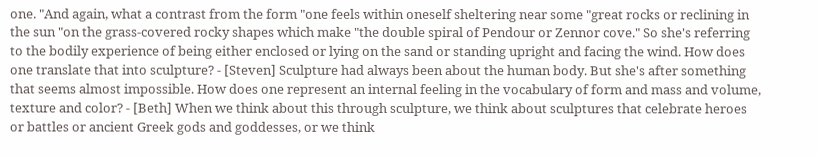one. "And again, what a contrast from the form "one feels within oneself sheltering near some "great rocks or reclining in the sun "on the grass-covered rocky shapes which make "the double spiral of Pendour or Zennor cove." So she's referring to the bodily experience of being either enclosed or lying on the sand or standing upright and facing the wind. How does one translate that into sculpture? - [Steven] Sculpture had always been about the human body. But she's after something that seems almost impossible. How does one represent an internal feeling in the vocabulary of form and mass and volume, texture and color? - [Beth] When we think about this through sculpture, we think about sculptures that celebrate heroes or battles or ancient Greek gods and goddesses, or we think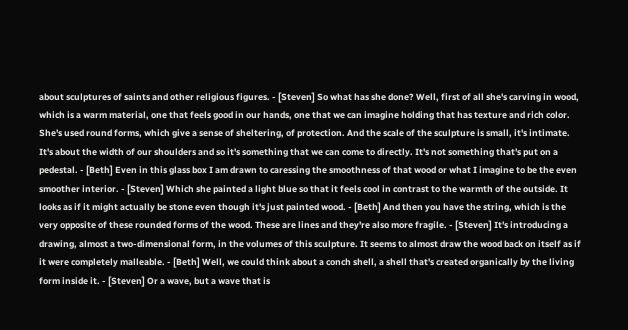about sculptures of saints and other religious figures. - [Steven] So what has she done? Well, first of all she's carving in wood, which is a warm material, one that feels good in our hands, one that we can imagine holding that has texture and rich color. She's used round forms, which give a sense of sheltering, of protection. And the scale of the sculpture is small, it's intimate. It's about the width of our shoulders and so it's something that we can come to directly. It's not something that's put on a pedestal. - [Beth] Even in this glass box I am drawn to caressing the smoothness of that wood or what I imagine to be the even smoother interior. - [Steven] Which she painted a light blue so that it feels cool in contrast to the warmth of the outside. It looks as if it might actually be stone even though it's just painted wood. - [Beth] And then you have the string, which is the very opposite of these rounded forms of the wood. These are lines and they're also more fragile. - [Steven] It's introducing a drawing, almost a two-dimensional form, in the volumes of this sculpture. It seems to almost draw the wood back on itself as if it were completely malleable. - [Beth] Well, we could think about a conch shell, a shell that's created organically by the living form inside it. - [Steven] Or a wave, but a wave that is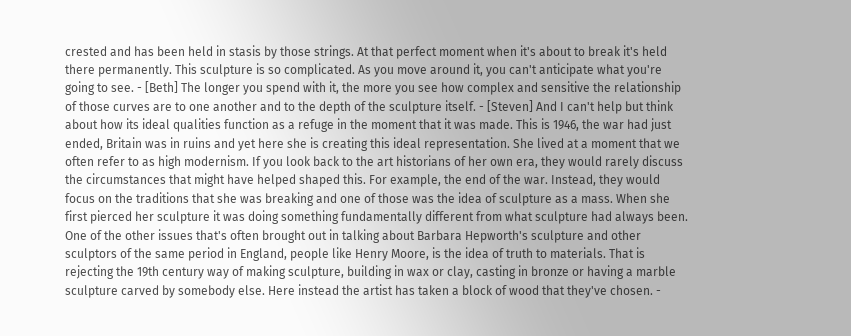crested and has been held in stasis by those strings. At that perfect moment when it's about to break it's held there permanently. This sculpture is so complicated. As you move around it, you can't anticipate what you're going to see. - [Beth] The longer you spend with it, the more you see how complex and sensitive the relationship of those curves are to one another and to the depth of the sculpture itself. - [Steven] And I can't help but think about how its ideal qualities function as a refuge in the moment that it was made. This is 1946, the war had just ended, Britain was in ruins and yet here she is creating this ideal representation. She lived at a moment that we often refer to as high modernism. If you look back to the art historians of her own era, they would rarely discuss the circumstances that might have helped shaped this. For example, the end of the war. Instead, they would focus on the traditions that she was breaking and one of those was the idea of sculpture as a mass. When she first pierced her sculpture it was doing something fundamentally different from what sculpture had always been. One of the other issues that's often brought out in talking about Barbara Hepworth's sculpture and other sculptors of the same period in England, people like Henry Moore, is the idea of truth to materials. That is rejecting the 19th century way of making sculpture, building in wax or clay, casting in bronze or having a marble sculpture carved by somebody else. Here instead the artist has taken a block of wood that they've chosen. -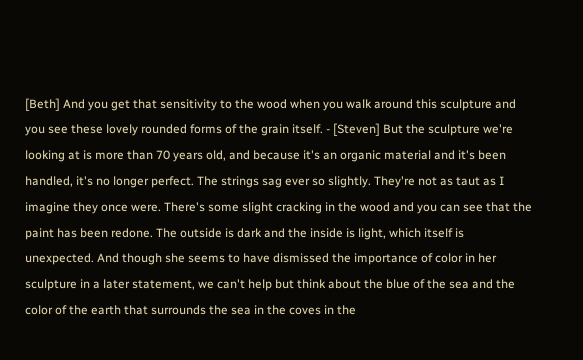[Beth] And you get that sensitivity to the wood when you walk around this sculpture and you see these lovely rounded forms of the grain itself. - [Steven] But the sculpture we're looking at is more than 70 years old, and because it's an organic material and it's been handled, it's no longer perfect. The strings sag ever so slightly. They're not as taut as I imagine they once were. There's some slight cracking in the wood and you can see that the paint has been redone. The outside is dark and the inside is light, which itself is unexpected. And though she seems to have dismissed the importance of color in her sculpture in a later statement, we can't help but think about the blue of the sea and the color of the earth that surrounds the sea in the coves in the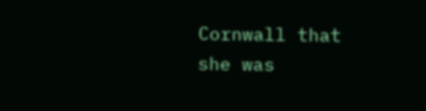Cornwall that she was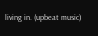living in. (upbeat music)